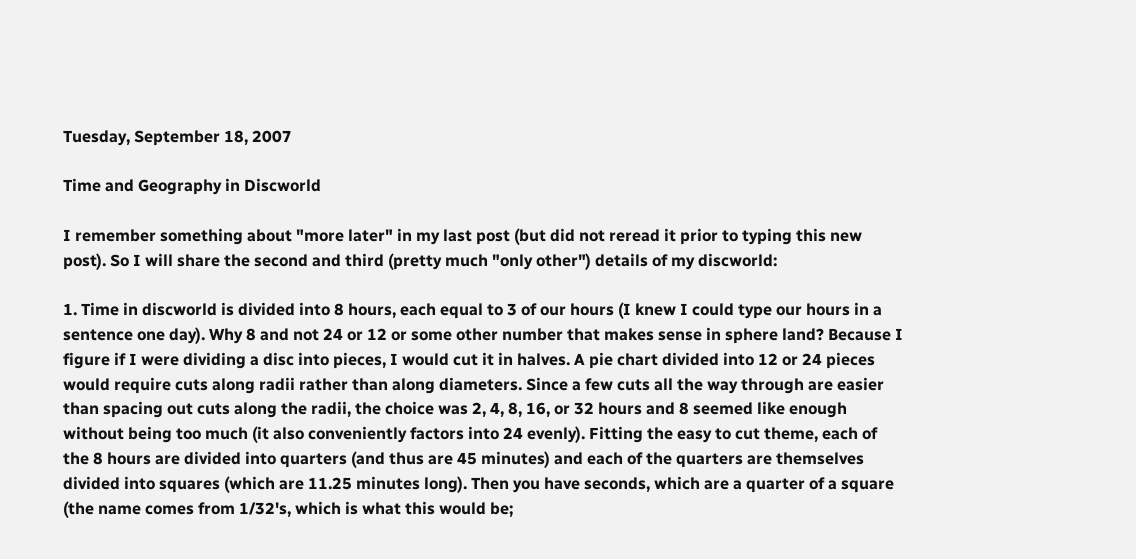Tuesday, September 18, 2007

Time and Geography in Discworld

I remember something about "more later" in my last post (but did not reread it prior to typing this new post). So I will share the second and third (pretty much "only other") details of my discworld:

1. Time in discworld is divided into 8 hours, each equal to 3 of our hours (I knew I could type our hours in a sentence one day). Why 8 and not 24 or 12 or some other number that makes sense in sphere land? Because I figure if I were dividing a disc into pieces, I would cut it in halves. A pie chart divided into 12 or 24 pieces would require cuts along radii rather than along diameters. Since a few cuts all the way through are easier than spacing out cuts along the radii, the choice was 2, 4, 8, 16, or 32 hours and 8 seemed like enough without being too much (it also conveniently factors into 24 evenly). Fitting the easy to cut theme, each of the 8 hours are divided into quarters (and thus are 45 minutes) and each of the quarters are themselves divided into squares (which are 11.25 minutes long). Then you have seconds, which are a quarter of a square (the name comes from 1/32's, which is what this would be;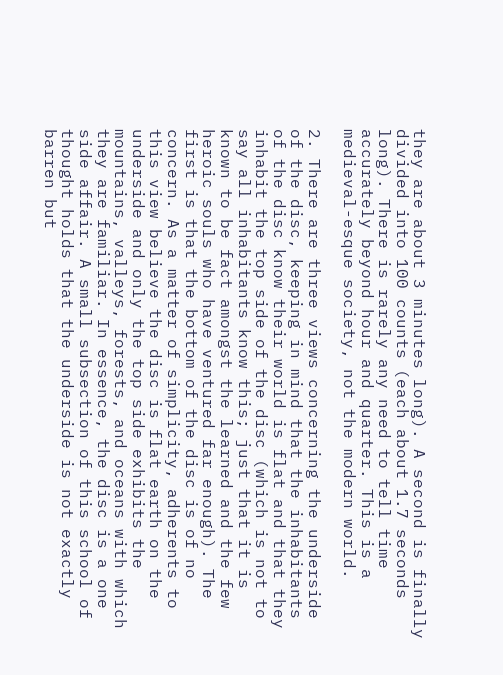they are about 3 minutes long). A second is finally divided into 100 counts (each about 1.7 seconds long). There is rarely any need to tell time accurately beyond hour and quarter. This is a medieval-esque society, not the modern world.

2. There are three views concerning the underside of the disc, keeping in mind that the inhabitants of the disc know their world is flat and that they inhabit the top side of the disc (which is not to say all inhabitants know this; just that it is known to be fact amongst the learned and the few heroic souls who have ventured far enough). The first is that the bottom of the disc is of no concern. As a matter of simplicity, adherents to this view believe the disc is flat earth on the underside and only the top side exhibits the mountains, valleys, forests, and oceans with which they are familiar. In essence, the disc is a one side affair. A small subsection of this school of thought holds that the underside is not exactly barren but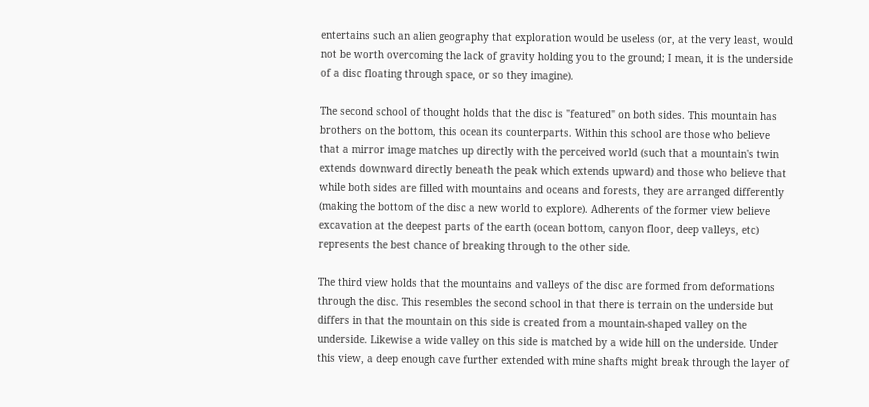entertains such an alien geography that exploration would be useless (or, at the very least, would not be worth overcoming the lack of gravity holding you to the ground; I mean, it is the underside of a disc floating through space, or so they imagine).

The second school of thought holds that the disc is "featured" on both sides. This mountain has brothers on the bottom, this ocean its counterparts. Within this school are those who believe that a mirror image matches up directly with the perceived world (such that a mountain's twin extends downward directly beneath the peak which extends upward) and those who believe that while both sides are filled with mountains and oceans and forests, they are arranged differently (making the bottom of the disc a new world to explore). Adherents of the former view believe excavation at the deepest parts of the earth (ocean bottom, canyon floor, deep valleys, etc) represents the best chance of breaking through to the other side.

The third view holds that the mountains and valleys of the disc are formed from deformations through the disc. This resembles the second school in that there is terrain on the underside but differs in that the mountain on this side is created from a mountain-shaped valley on the underside. Likewise a wide valley on this side is matched by a wide hill on the underside. Under this view, a deep enough cave further extended with mine shafts might break through the layer of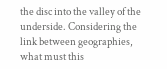the disc into the valley of the underside. Considering the link between geographies, what must this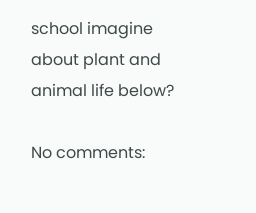school imagine about plant and animal life below?

No comments: